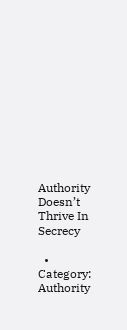Authority Doesn’t Thrive In Secrecy

  • Category: Authority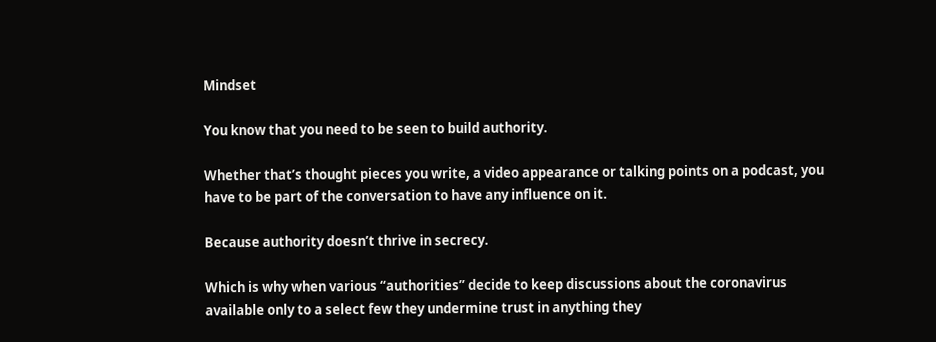Mindset

You know that you need to be seen to build authority.

Whether that’s thought pieces you write, a video appearance or talking points on a podcast, you have to be part of the conversation to have any influence on it.

Because authority doesn’t thrive in secrecy.

Which is why when various “authorities” decide to keep discussions about the coronavirus available only to a select few they undermine trust in anything they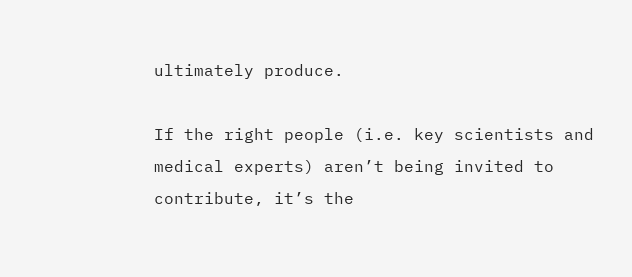ultimately produce.

If the right people (i.e. key scientists and medical experts) aren’t being invited to contribute, it’s the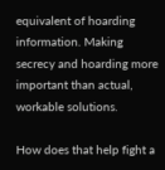equivalent of hoarding information. Making secrecy and hoarding more important than actual, workable solutions.

How does that help fight a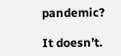pandemic?

It doesn’t.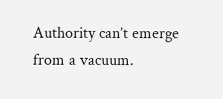Authority can’t emerge from a vacuum.